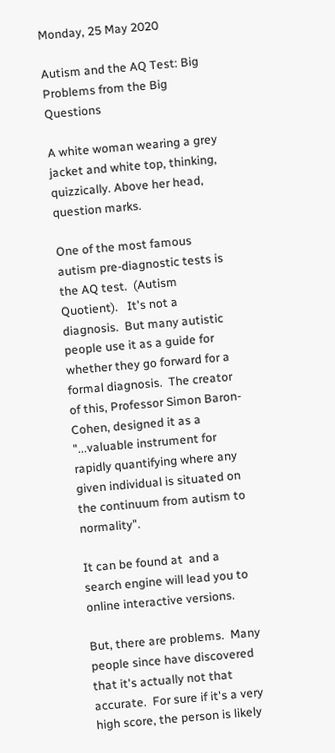Monday, 25 May 2020

Autism and the AQ Test: Big Problems from the Big Questions

A white woman wearing a grey jacket and white top, thinking, quizzically. Above her head, question marks.

One of the most famous autism pre-diagnostic tests is the AQ test.  (Autism Quotient).   It's not a diagnosis.  But many autistic people use it as a guide for whether they go forward for a formal diagnosis.  The creator of this, Professor Simon Baron-Cohen, designed it as a "...valuable instrument for rapidly quantifying where any given individual is situated on the continuum from autism to normality".

It can be found at  and a search engine will lead you to online interactive versions.

But, there are problems.  Many people since have discovered that it's actually not that accurate.  For sure if it's a very high score, the person is likely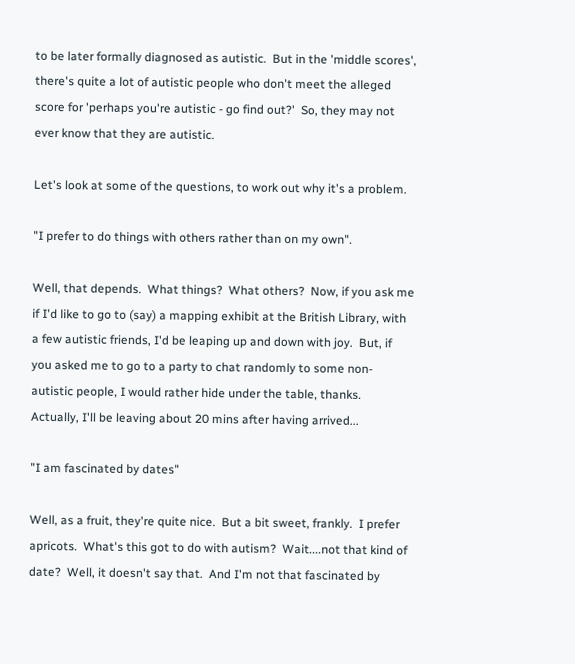to be later formally diagnosed as autistic.  But in the 'middle scores', there's quite a lot of autistic people who don't meet the alleged score for 'perhaps you're autistic - go find out?'  So, they may not ever know that they are autistic.

Let's look at some of the questions, to work out why it's a problem.

"I prefer to do things with others rather than on my own".

Well, that depends.  What things?  What others?  Now, if you ask me if I'd like to go to (say) a mapping exhibit at the British Library, with a few autistic friends, I'd be leaping up and down with joy.  But, if you asked me to go to a party to chat randomly to some non-autistic people, I would rather hide under the table, thanks.   Actually, I'll be leaving about 20 mins after having arrived...

"I am fascinated by dates"

Well, as a fruit, they're quite nice.  But a bit sweet, frankly.  I prefer apricots.  What's this got to do with autism?  Wait....not that kind of date?  Well, it doesn't say that.  And I'm not that fascinated by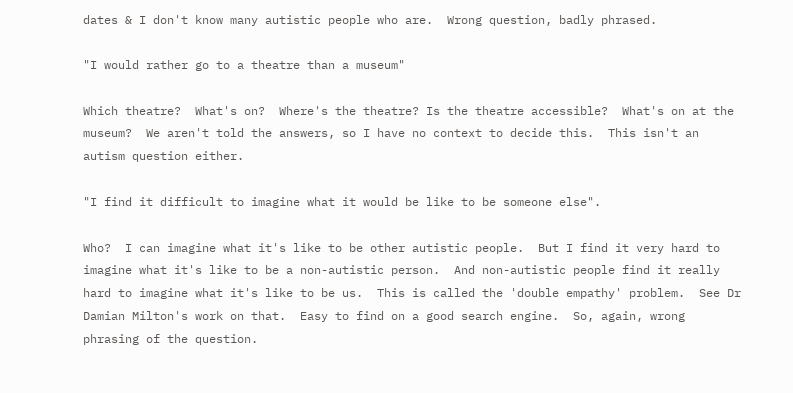dates & I don't know many autistic people who are.  Wrong question, badly phrased.

"I would rather go to a theatre than a museum"

Which theatre?  What's on?  Where's the theatre? Is the theatre accessible?  What's on at the museum?  We aren't told the answers, so I have no context to decide this.  This isn't an autism question either.

"I find it difficult to imagine what it would be like to be someone else".

Who?  I can imagine what it's like to be other autistic people.  But I find it very hard to imagine what it's like to be a non-autistic person.  And non-autistic people find it really hard to imagine what it's like to be us.  This is called the 'double empathy' problem.  See Dr Damian Milton's work on that.  Easy to find on a good search engine.  So, again, wrong phrasing of the question.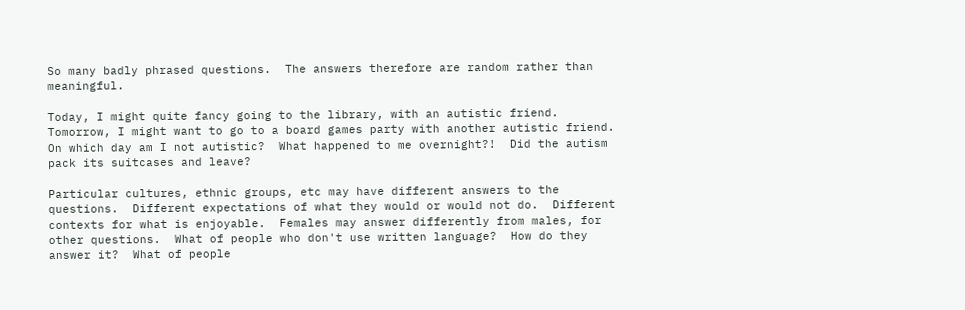So many badly phrased questions.  The answers therefore are random rather than meaningful.

Today, I might quite fancy going to the library, with an autistic friend.  Tomorrow, I might want to go to a board games party with another autistic friend.  On which day am I not autistic?  What happened to me overnight?!  Did the autism pack its suitcases and leave?

Particular cultures, ethnic groups, etc may have different answers to the questions.  Different expectations of what they would or would not do.  Different contexts for what is enjoyable.  Females may answer differently from males, for other questions.  What of people who don't use written language?  How do they answer it?  What of people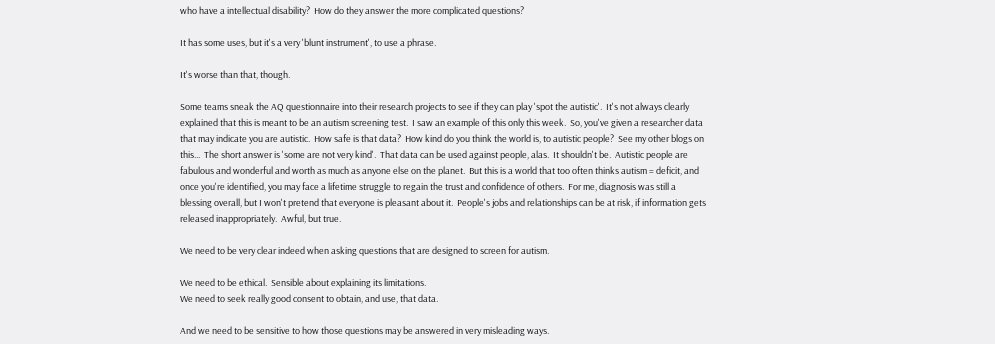who have a intellectual disability?  How do they answer the more complicated questions?

It has some uses, but it's a very 'blunt instrument', to use a phrase.

It's worse than that, though.

Some teams sneak the AQ questionnaire into their research projects to see if they can play 'spot the autistic'.  It's not always clearly explained that this is meant to be an autism screening test.  I saw an example of this only this week.  So, you've given a researcher data that may indicate you are autistic.  How safe is that data?  How kind do you think the world is, to autistic people?  See my other blogs on this...  The short answer is 'some are not very kind'.  That data can be used against people, alas.  It shouldn't be.  Autistic people are fabulous and wonderful and worth as much as anyone else on the planet.  But this is a world that too often thinks autism = deficit, and once you're identified, you may face a lifetime struggle to regain the trust and confidence of others.  For me, diagnosis was still a blessing overall, but I won't pretend that everyone is pleasant about it.  People's jobs and relationships can be at risk, if information gets released inappropriately.  Awful, but true.

We need to be very clear indeed when asking questions that are designed to screen for autism.

We need to be ethical.  Sensible about explaining its limitations.
We need to seek really good consent to obtain, and use, that data.

And we need to be sensitive to how those questions may be answered in very misleading ways.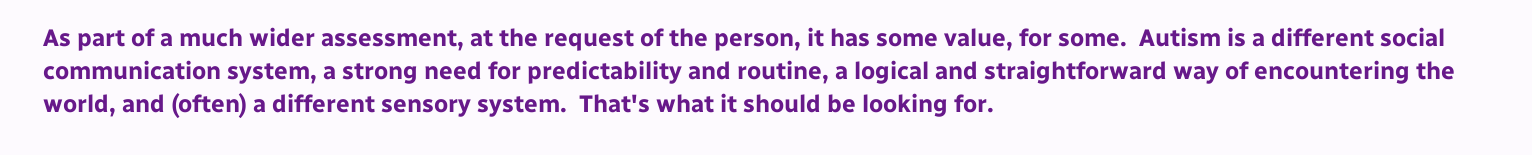As part of a much wider assessment, at the request of the person, it has some value, for some.  Autism is a different social communication system, a strong need for predictability and routine, a logical and straightforward way of encountering the world, and (often) a different sensory system.  That's what it should be looking for.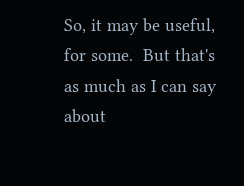So, it may be useful, for some.  But that's as much as I can say about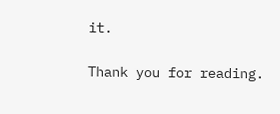it.

Thank you for reading.